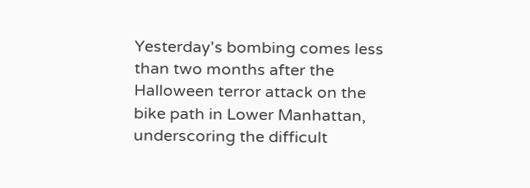Yesterday's bombing comes less than two months after the Halloween terror attack on the bike path in Lower Manhattan, underscoring the difficult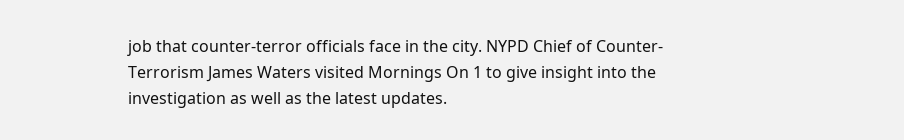job that counter-terror officials face in the city. NYPD Chief of Counter-Terrorism James Waters visited Mornings On 1 to give insight into the investigation as well as the latest updates.